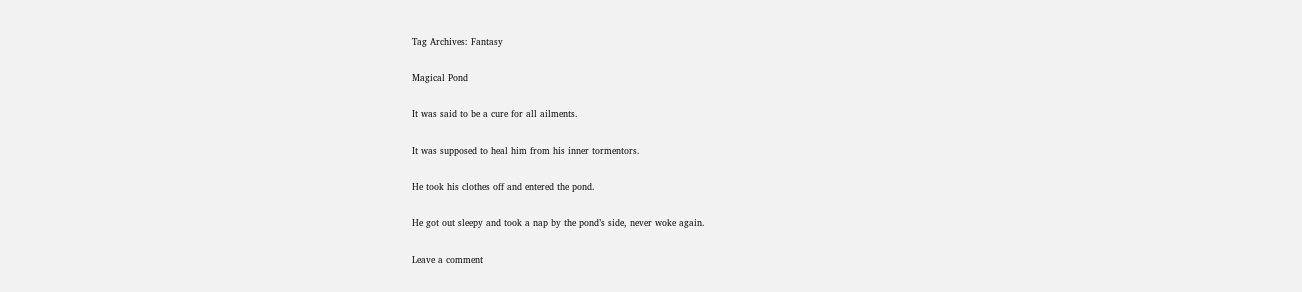Tag Archives: Fantasy

Magical Pond

It was said to be a cure for all ailments.

It was supposed to heal him from his inner tormentors.

He took his clothes off and entered the pond.

He got out sleepy and took a nap by the pond’s side, never woke again.

Leave a comment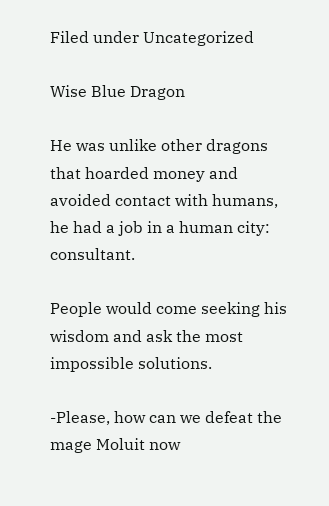Filed under Uncategorized

Wise Blue Dragon

He was unlike other dragons that hoarded money and avoided contact with humans, he had a job in a human city: consultant.

People would come seeking his wisdom and ask the most impossible solutions.

-Please, how can we defeat the mage Moluit now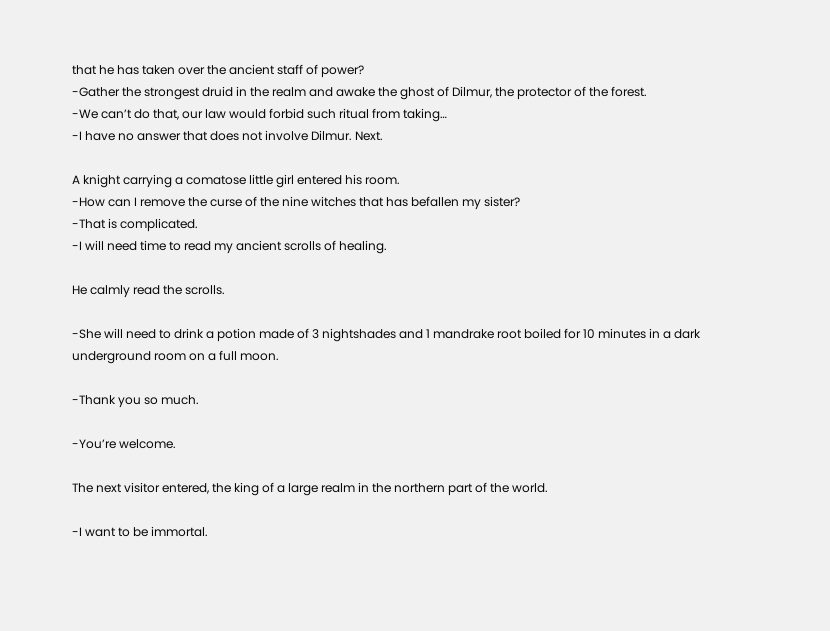that he has taken over the ancient staff of power?
-Gather the strongest druid in the realm and awake the ghost of Dilmur, the protector of the forest.
-We can’t do that, our law would forbid such ritual from taking…
-I have no answer that does not involve Dilmur. Next.

A knight carrying a comatose little girl entered his room.
-How can I remove the curse of the nine witches that has befallen my sister?
-That is complicated.
-I will need time to read my ancient scrolls of healing.

He calmly read the scrolls.

-She will need to drink a potion made of 3 nightshades and 1 mandrake root boiled for 10 minutes in a dark underground room on a full moon.

-Thank you so much.

-You’re welcome.

The next visitor entered, the king of a large realm in the northern part of the world.

-I want to be immortal.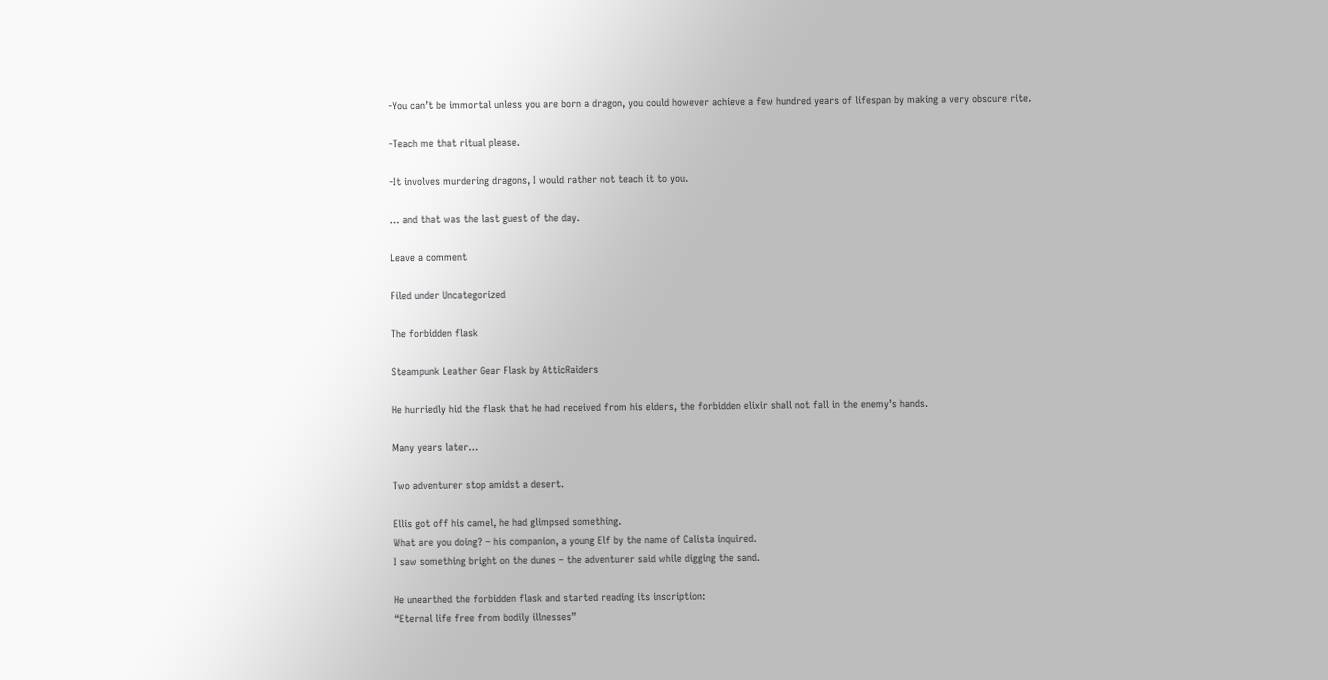-You can’t be immortal unless you are born a dragon, you could however achieve a few hundred years of lifespan by making a very obscure rite.

-Teach me that ritual please.

-It involves murdering dragons, I would rather not teach it to you.

… and that was the last guest of the day.

Leave a comment

Filed under Uncategorized

The forbidden flask

Steampunk Leather Gear Flask by AtticRaiders

He hurriedly hid the flask that he had received from his elders, the forbidden elixir shall not fall in the enemy’s hands.

Many years later…

Two adventurer stop amidst a desert.

Ellis got off his camel, he had glimpsed something.
What are you doing? – his companion, a young Elf by the name of Calista inquired.
I saw something bright on the dunes – the adventurer said while digging the sand.

He unearthed the forbidden flask and started reading its inscription:
“Eternal life free from bodily illnesses”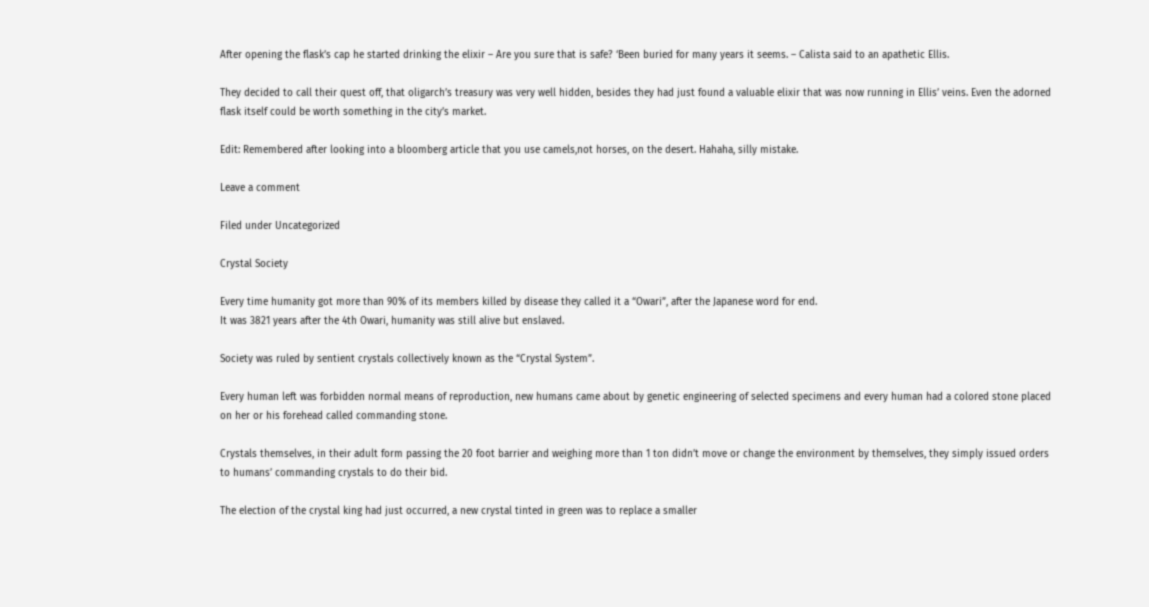After opening the flask’s cap he started drinking the elixir – Are you sure that is safe? ‘Been buried for many years it seems. – Calista said to an apathetic Ellis.

They decided to call their quest off, that oligarch’s treasury was very well hidden, besides they had just found a valuable elixir that was now running in Ellis’ veins. Even the adorned flask itself could be worth something in the city’s market.

Edit: Remembered after looking into a bloomberg article that you use camels,not horses, on the desert. Hahaha, silly mistake.

Leave a comment

Filed under Uncategorized

Crystal Society

Every time humanity got more than 90% of its members killed by disease they called it a “Owari”, after the Japanese word for end.
It was 3821 years after the 4th Owari, humanity was still alive but enslaved.

Society was ruled by sentient crystals collectively known as the “Crystal System”.

Every human left was forbidden normal means of reproduction, new humans came about by genetic engineering of selected specimens and every human had a colored stone placed on her or his forehead called commanding stone.

Crystals themselves, in their adult form passing the 20 foot barrier and weighing more than 1 ton didn’t move or change the environment by themselves, they simply issued orders to humans’ commanding crystals to do their bid.

The election of the crystal king had just occurred, a new crystal tinted in green was to replace a smaller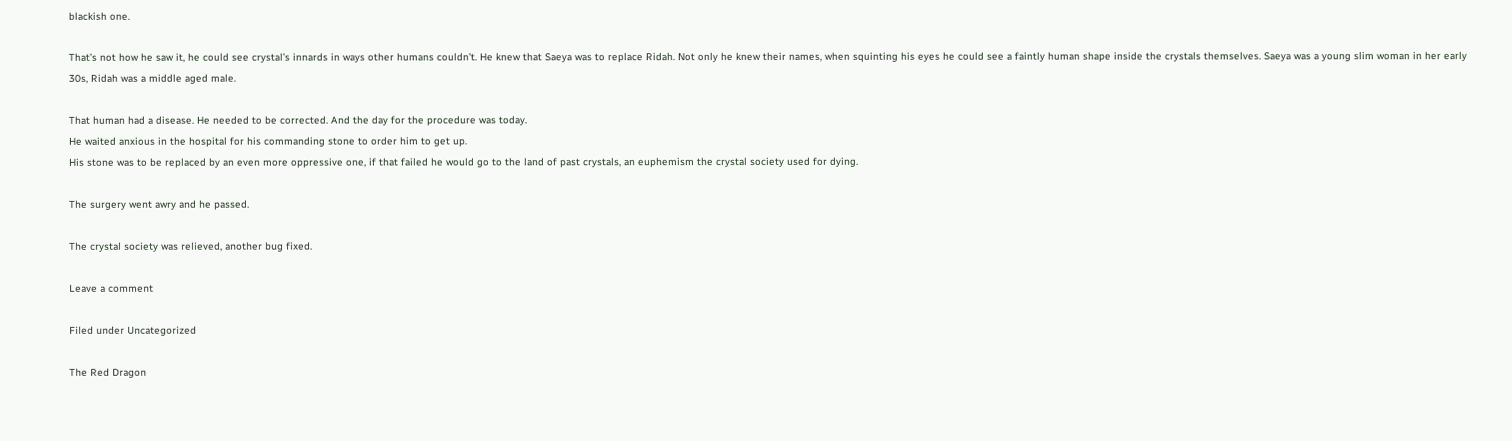blackish one.

That’s not how he saw it, he could see crystal’s innards in ways other humans couldn’t. He knew that Saeya was to replace Ridah. Not only he knew their names, when squinting his eyes he could see a faintly human shape inside the crystals themselves. Saeya was a young slim woman in her early 30s, Ridah was a middle aged male.

That human had a disease. He needed to be corrected. And the day for the procedure was today.
He waited anxious in the hospital for his commanding stone to order him to get up.
His stone was to be replaced by an even more oppressive one, if that failed he would go to the land of past crystals, an euphemism the crystal society used for dying.

The surgery went awry and he passed.

The crystal society was relieved, another bug fixed.

Leave a comment

Filed under Uncategorized

The Red Dragon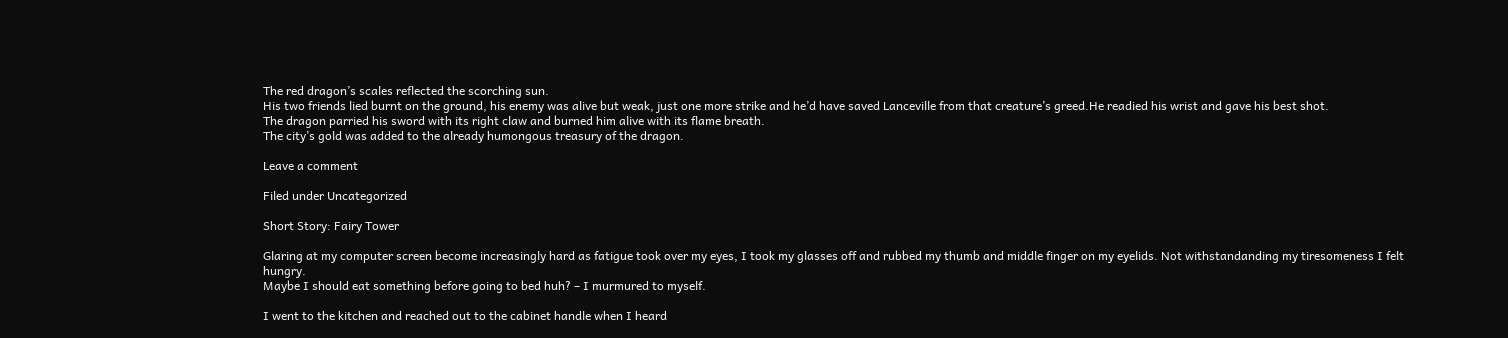The red dragon’s scales reflected the scorching sun.
His two friends lied burnt on the ground, his enemy was alive but weak, just one more strike and he’d have saved Lanceville from that creature’s greed.He readied his wrist and gave his best shot.
The dragon parried his sword with its right claw and burned him alive with its flame breath.
The city’s gold was added to the already humongous treasury of the dragon.

Leave a comment

Filed under Uncategorized

Short Story: Fairy Tower

Glaring at my computer screen become increasingly hard as fatigue took over my eyes, I took my glasses off and rubbed my thumb and middle finger on my eyelids. Not withstandanding my tiresomeness I felt hungry.
Maybe I should eat something before going to bed huh? – I murmured to myself.

I went to the kitchen and reached out to the cabinet handle when I heard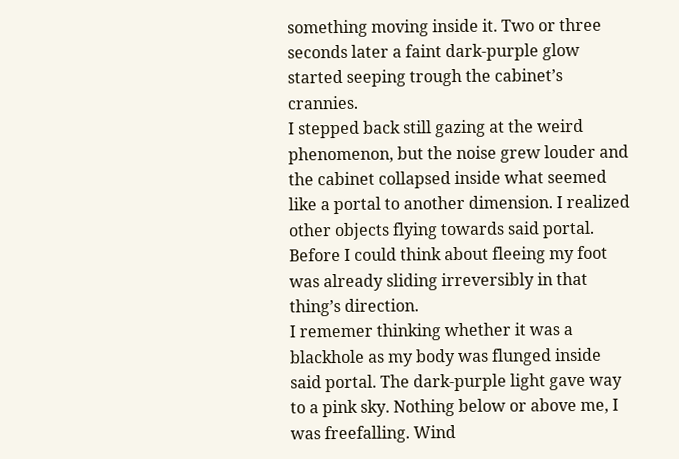something moving inside it. Two or three seconds later a faint dark-purple glow started seeping trough the cabinet’s crannies.
I stepped back still gazing at the weird phenomenon, but the noise grew louder and the cabinet collapsed inside what seemed like a portal to another dimension. I realized other objects flying towards said portal. Before I could think about fleeing my foot was already sliding irreversibly in that thing’s direction.
I rememer thinking whether it was a blackhole as my body was flunged inside said portal. The dark-purple light gave way to a pink sky. Nothing below or above me, I was freefalling. Wind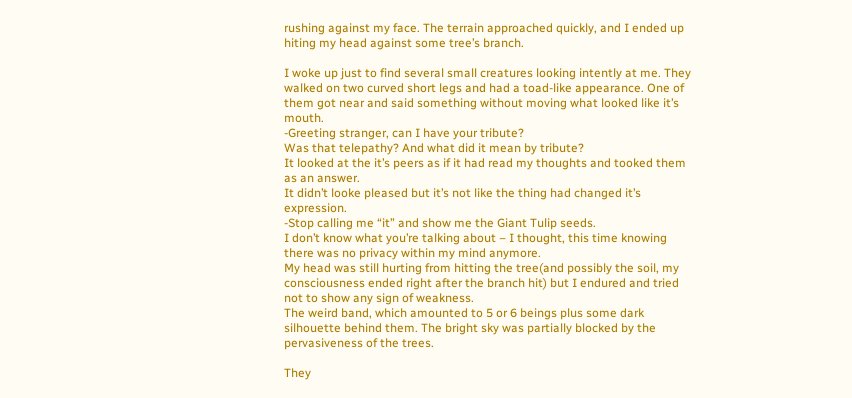rushing against my face. The terrain approached quickly, and I ended up hiting my head against some tree’s branch.

I woke up just to find several small creatures looking intently at me. They walked on two curved short legs and had a toad-like appearance. One of them got near and said something without moving what looked like it’s mouth.
-Greeting stranger, can I have your tribute?
Was that telepathy? And what did it mean by tribute?
It looked at the it’s peers as if it had read my thoughts and tooked them as an answer.
It didn’t looke pleased but it’s not like the thing had changed it’s expression.
-Stop calling me “it” and show me the Giant Tulip seeds.
I don’t know what you’re talking about – I thought, this time knowing there was no privacy within my mind anymore.
My head was still hurting from hitting the tree(and possibly the soil, my consciousness ended right after the branch hit) but I endured and tried not to show any sign of weakness.
The weird band, which amounted to 5 or 6 beings plus some dark silhouette behind them. The bright sky was partially blocked by the pervasiveness of the trees.

They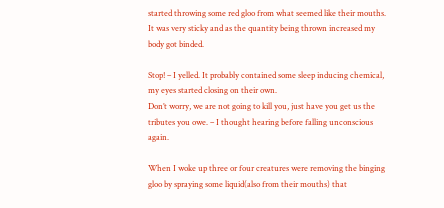started throwing some red gloo from what seemed like their mouths. It was very sticky and as the quantity being thrown increased my body got binded.

Stop! – I yelled. It probably contained some sleep inducing chemical, my eyes started closing on their own.
Don’t worry, we are not going to kill you, just have you get us the tributes you owe. – I thought hearing before falling unconscious again.

When I woke up three or four creatures were removing the binging gloo by spraying some liquid(also from their mouths) that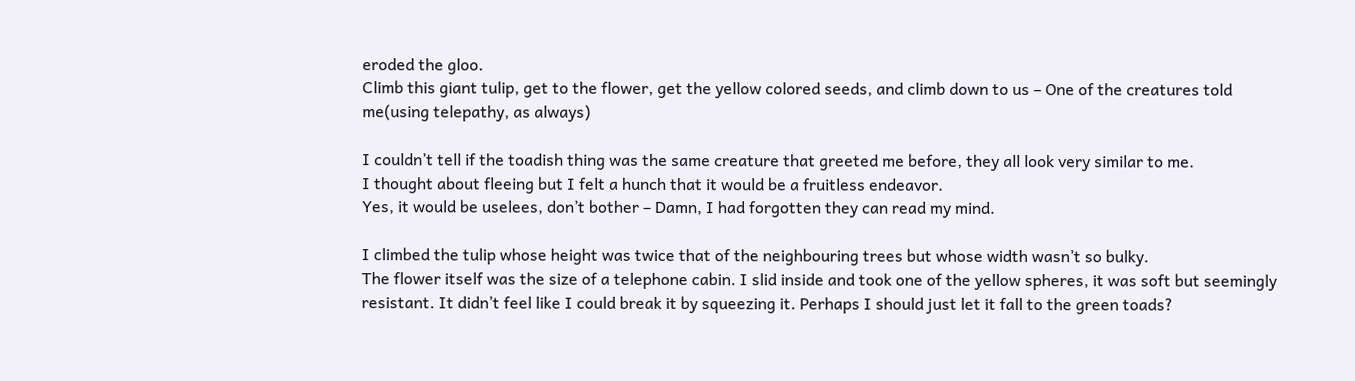eroded the gloo.
Climb this giant tulip, get to the flower, get the yellow colored seeds, and climb down to us – One of the creatures told me(using telepathy, as always)

I couldn’t tell if the toadish thing was the same creature that greeted me before, they all look very similar to me.
I thought about fleeing but I felt a hunch that it would be a fruitless endeavor.
Yes, it would be uselees, don’t bother – Damn, I had forgotten they can read my mind.

I climbed the tulip whose height was twice that of the neighbouring trees but whose width wasn’t so bulky.
The flower itself was the size of a telephone cabin. I slid inside and took one of the yellow spheres, it was soft but seemingly resistant. It didn’t feel like I could break it by squeezing it. Perhaps I should just let it fall to the green toads?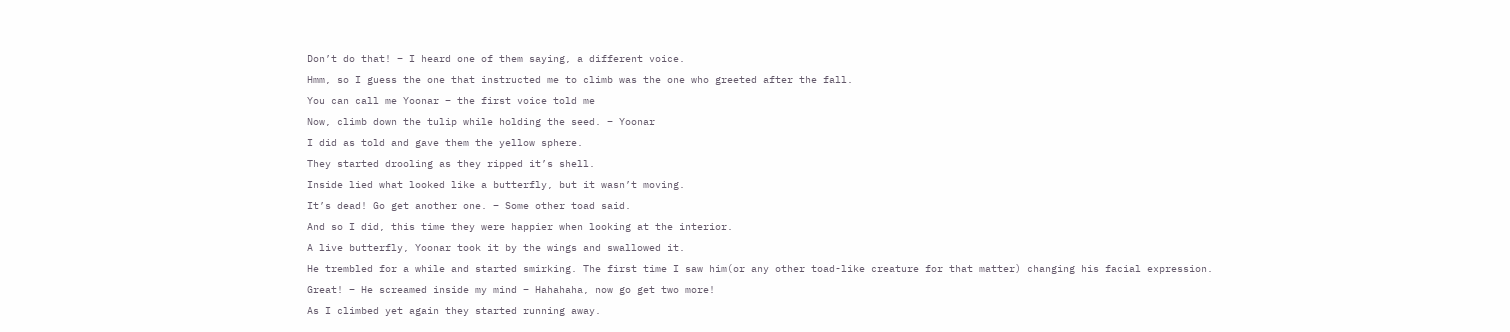Don’t do that! – I heard one of them saying, a different voice.
Hmm, so I guess the one that instructed me to climb was the one who greeted after the fall.
You can call me Yoonar – the first voice told me
Now, climb down the tulip while holding the seed. – Yoonar
I did as told and gave them the yellow sphere.
They started drooling as they ripped it’s shell.
Inside lied what looked like a butterfly, but it wasn’t moving.
It’s dead! Go get another one. – Some other toad said.
And so I did, this time they were happier when looking at the interior.
A live butterfly, Yoonar took it by the wings and swallowed it.
He trembled for a while and started smirking. The first time I saw him(or any other toad-like creature for that matter) changing his facial expression.
Great! – He screamed inside my mind – Hahahaha, now go get two more!
As I climbed yet again they started running away.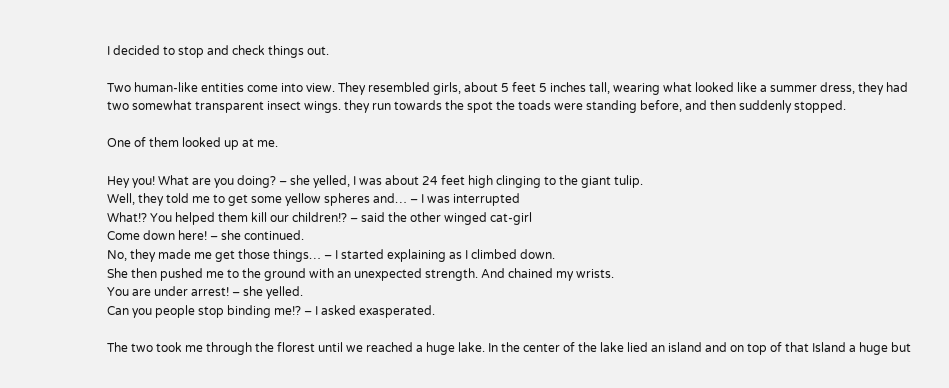I decided to stop and check things out.

Two human-like entities come into view. They resembled girls, about 5 feet 5 inches tall, wearing what looked like a summer dress, they had two somewhat transparent insect wings. they run towards the spot the toads were standing before, and then suddenly stopped.

One of them looked up at me.

Hey you! What are you doing? – she yelled, I was about 24 feet high clinging to the giant tulip.
Well, they told me to get some yellow spheres and… – I was interrupted
What!? You helped them kill our children!? – said the other winged cat-girl
Come down here! – she continued.
No, they made me get those things… – I started explaining as I climbed down.
She then pushed me to the ground with an unexpected strength. And chained my wrists.
You are under arrest! – she yelled.
Can you people stop binding me!? – I asked exasperated.

The two took me through the florest until we reached a huge lake. In the center of the lake lied an island and on top of that Island a huge but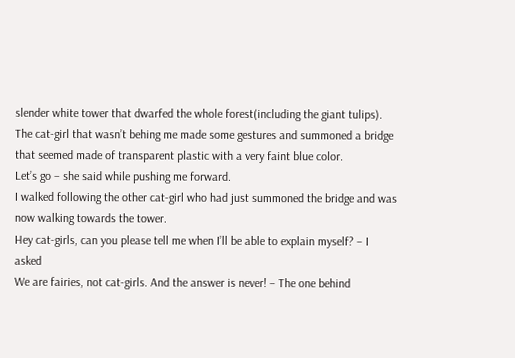slender white tower that dwarfed the whole forest(including the giant tulips).
The cat-girl that wasn’t behing me made some gestures and summoned a bridge that seemed made of transparent plastic with a very faint blue color.
Let’s go – she said while pushing me forward.
I walked following the other cat-girl who had just summoned the bridge and was now walking towards the tower.
Hey cat-girls, can you please tell me when I’ll be able to explain myself? – I asked
We are fairies, not cat-girls. And the answer is never! – The one behind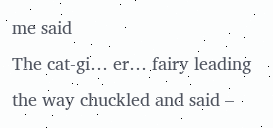me said
The cat-gi… er… fairy leading the way chuckled and said –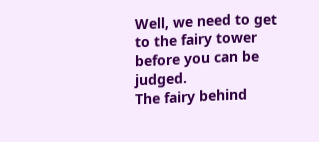Well, we need to get to the fairy tower before you can be judged.
The fairy behind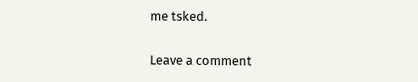me tsked.

Leave a comment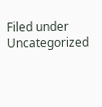Filed under Uncategorized